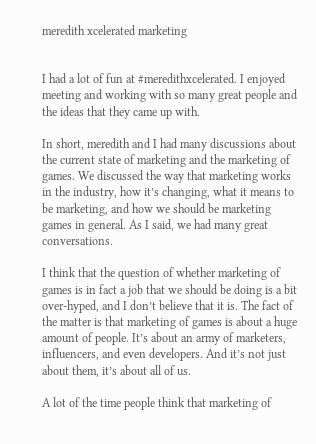meredith xcelerated marketing


I had a lot of fun at #meredithxcelerated. I enjoyed meeting and working with so many great people and the ideas that they came up with.

In short, meredith and I had many discussions about the current state of marketing and the marketing of games. We discussed the way that marketing works in the industry, how it’s changing, what it means to be marketing, and how we should be marketing games in general. As I said, we had many great conversations.

I think that the question of whether marketing of games is in fact a job that we should be doing is a bit over-hyped, and I don’t believe that it is. The fact of the matter is that marketing of games is about a huge amount of people. It’s about an army of marketers, influencers, and even developers. And it’s not just about them, it’s about all of us.

A lot of the time people think that marketing of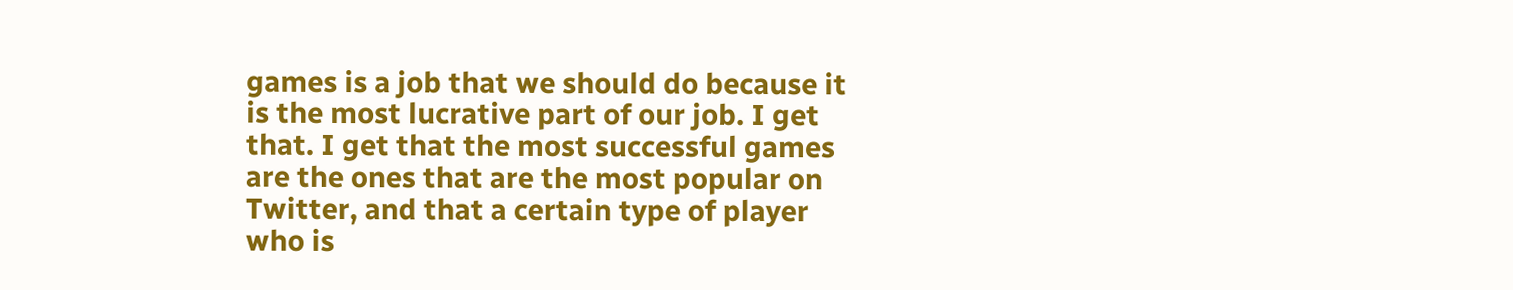games is a job that we should do because it is the most lucrative part of our job. I get that. I get that the most successful games are the ones that are the most popular on Twitter, and that a certain type of player who is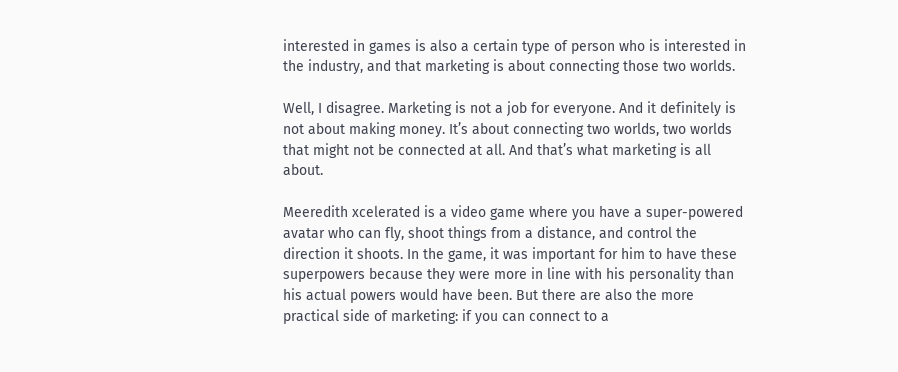interested in games is also a certain type of person who is interested in the industry, and that marketing is about connecting those two worlds.

Well, I disagree. Marketing is not a job for everyone. And it definitely is not about making money. It’s about connecting two worlds, two worlds that might not be connected at all. And that’s what marketing is all about.

Meeredith xcelerated is a video game where you have a super-powered avatar who can fly, shoot things from a distance, and control the direction it shoots. In the game, it was important for him to have these superpowers because they were more in line with his personality than his actual powers would have been. But there are also the more practical side of marketing: if you can connect to a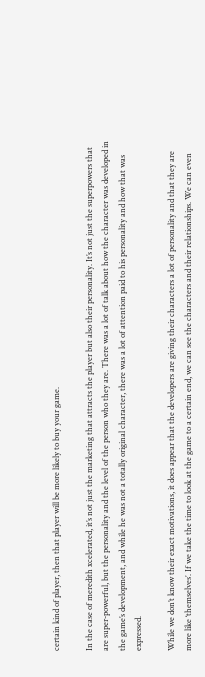certain kind of player, then that player will be more likely to buy your game.

In the case of meredith xcelerated, it’s not just the marketing that attracts the player but also their personality. It’s not just the superpowers that are super-powerful, but the personality and the level of the person who they are. There was a lot of talk about how the character was developed in the game’s development, and while he was not a totally original character, there was a lot of attention paid to his personality and how that was expressed.

While we don’t know their exact motivations, it does appear that the developers are giving their characters a lot of personality and that they are more like ‘themselves’. If we take the time to look at the game to a certain end, we can see the characters and their relationships. We can even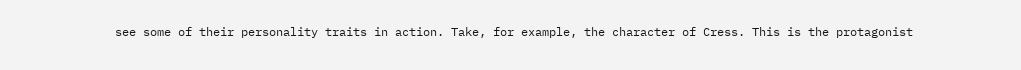see some of their personality traits in action. Take, for example, the character of Cress. This is the protagonist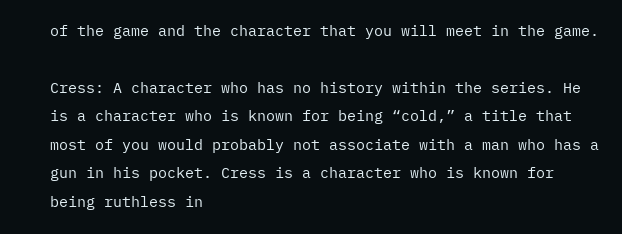of the game and the character that you will meet in the game.

Cress: A character who has no history within the series. He is a character who is known for being “cold,” a title that most of you would probably not associate with a man who has a gun in his pocket. Cress is a character who is known for being ruthless in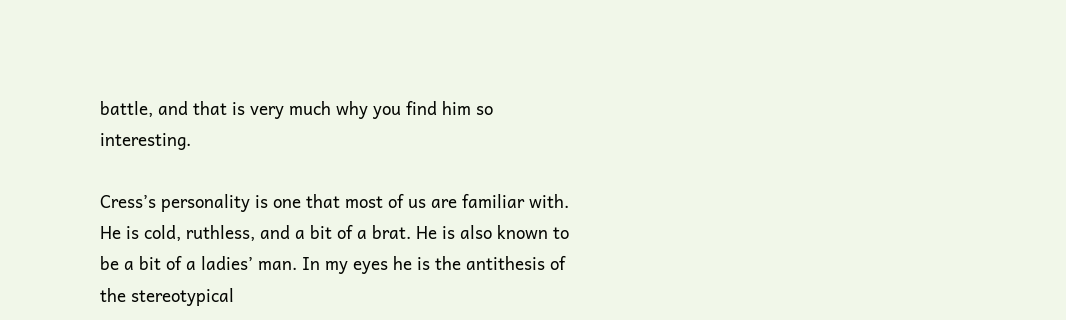battle, and that is very much why you find him so interesting.

Cress’s personality is one that most of us are familiar with. He is cold, ruthless, and a bit of a brat. He is also known to be a bit of a ladies’ man. In my eyes he is the antithesis of the stereotypical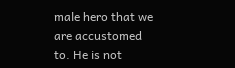male hero that we are accustomed to. He is not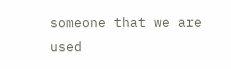someone that we are used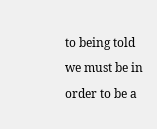to being told we must be in order to be a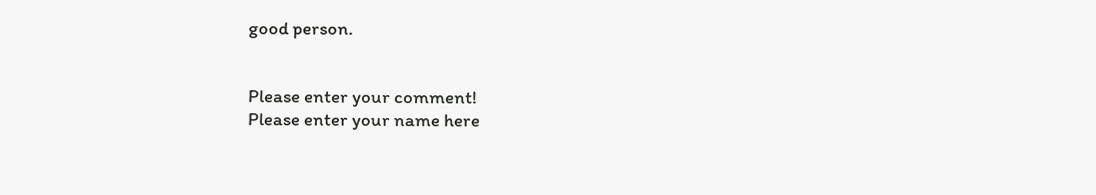good person.


Please enter your comment!
Please enter your name here